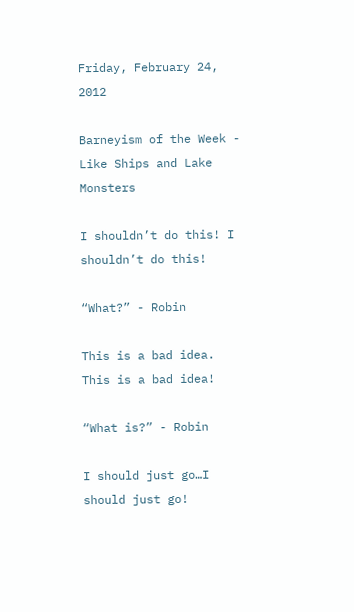Friday, February 24, 2012

Barneyism of the Week - Like Ships and Lake Monsters

I shouldn’t do this! I shouldn’t do this!

“What?” - Robin

This is a bad idea. This is a bad idea!

“What is?” - Robin

I should just go…I should just go!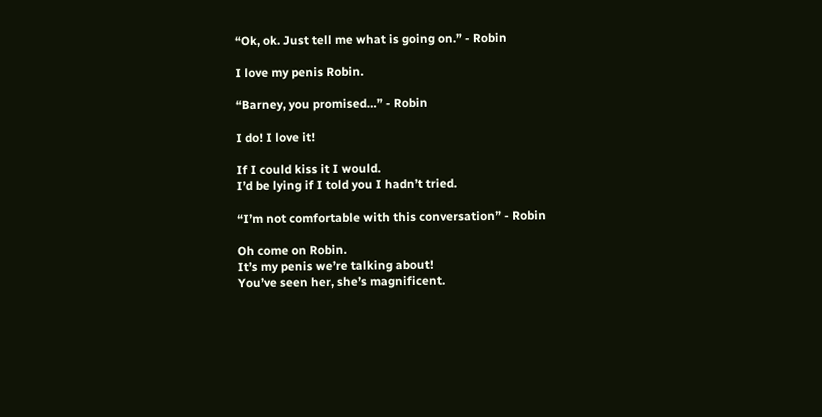“Ok, ok. Just tell me what is going on.” - Robin

I love my penis Robin.

“Barney, you promised…” - Robin

I do! I love it!

If I could kiss it I would.
I’d be lying if I told you I hadn’t tried.

“I’m not comfortable with this conversation” - Robin

Oh come on Robin.
It’s my penis we’re talking about!
You’ve seen her, she’s magnificent.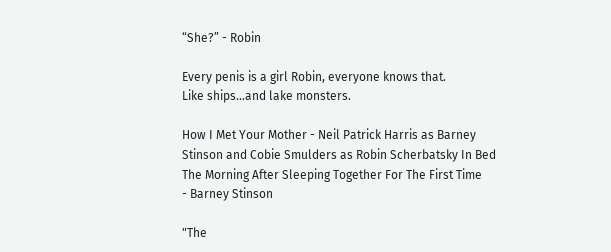“She?” - Robin

Every penis is a girl Robin, everyone knows that.
Like ships…and lake monsters.

How I Met Your Mother - Neil Patrick Harris as Barney Stinson and Cobie Smulders as Robin Scherbatsky In Bed The Morning After Sleeping Together For The First Time
- Barney Stinson

"The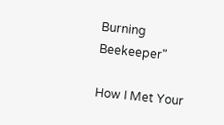Burning Beekeeper"

How I Met Your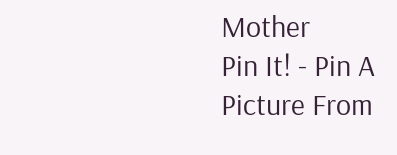Mother
Pin It! - Pin A Picture From